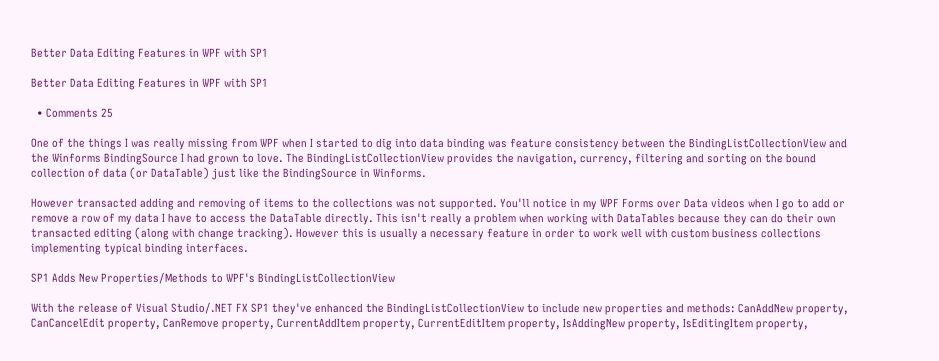Better Data Editing Features in WPF with SP1

Better Data Editing Features in WPF with SP1

  • Comments 25

One of the things I was really missing from WPF when I started to dig into data binding was feature consistency between the BindingListCollectionView and the Winforms BindingSource I had grown to love. The BindingListCollectionView provides the navigation, currency, filtering and sorting on the bound collection of data (or DataTable) just like the BindingSource in Winforms.

However transacted adding and removing of items to the collections was not supported. You'll notice in my WPF Forms over Data videos when I go to add or remove a row of my data I have to access the DataTable directly. This isn't really a problem when working with DataTables because they can do their own transacted editing (along with change tracking). However this is usually a necessary feature in order to work well with custom business collections implementing typical binding interfaces.

SP1 Adds New Properties/Methods to WPF's BindingListCollectionView

With the release of Visual Studio/.NET FX SP1 they've enhanced the BindingListCollectionView to include new properties and methods: CanAddNew property, CanCancelEdit property, CanRemove property, CurrentAddItem property, CurrentEditItem property, IsAddingNew property, IsEditingItem property,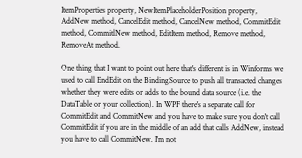ItemProperties property, NewItemPlaceholderPosition property, AddNew method, CancelEdit method, CancelNew method, CommitEdit method, CommitlNew method, EditItem method, Remove method, RemoveAt method.

One thing that I want to point out here that's different is in Winforms we used to call EndEdit on the BindingSource to push all transacted changes whether they were edits or adds to the bound data source (i.e. the DataTable or your collection). In WPF there's a separate call for CommitEdit and CommitNew and you have to make sure you don't call CommitEdit if you are in the middle of an add that calls AddNew, instead you have to call CommitNew. I'm not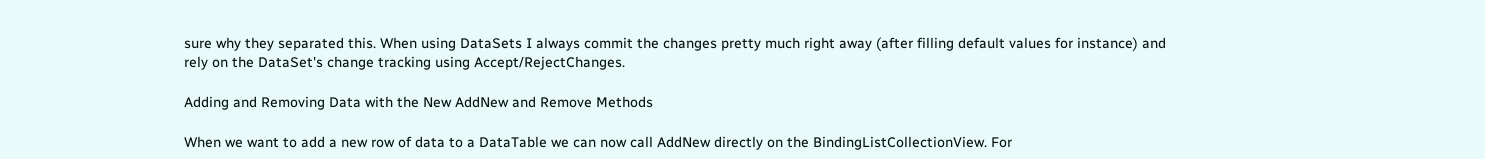sure why they separated this. When using DataSets I always commit the changes pretty much right away (after filling default values for instance) and rely on the DataSet's change tracking using Accept/RejectChanges.

Adding and Removing Data with the New AddNew and Remove Methods

When we want to add a new row of data to a DataTable we can now call AddNew directly on the BindingListCollectionView. For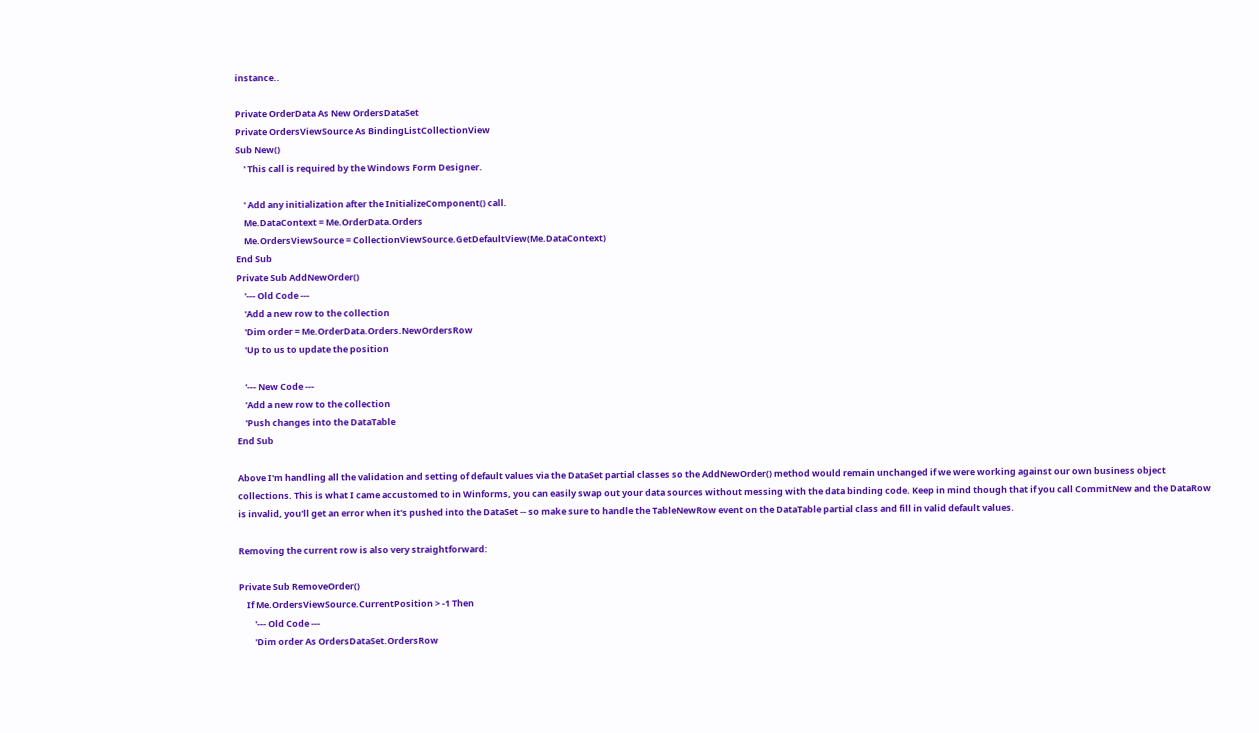instance..

Private OrderData As New OrdersDataSet
Private OrdersViewSource As BindingListCollectionView
Sub New()
    ' This call is required by the Windows Form Designer.

    ' Add any initialization after the InitializeComponent() call.
    Me.DataContext = Me.OrderData.Orders
    Me.OrdersViewSource = CollectionViewSource.GetDefaultView(Me.DataContext)
End Sub
Private Sub AddNewOrder()
    '--- Old Code ---
    'Add a new row to the collection
    'Dim order = Me.OrderData.Orders.NewOrdersRow
    'Up to us to update the position

    '--- New Code ---
    'Add a new row to the collection
    'Push changes into the DataTable
End Sub

Above I'm handling all the validation and setting of default values via the DataSet partial classes so the AddNewOrder() method would remain unchanged if we were working against our own business object collections. This is what I came accustomed to in Winforms, you can easily swap out your data sources without messing with the data binding code. Keep in mind though that if you call CommitNew and the DataRow is invalid, you'll get an error when it's pushed into the DataSet -- so make sure to handle the TableNewRow event on the DataTable partial class and fill in valid default values.

Removing the current row is also very straightforward:

Private Sub RemoveOrder()
    If Me.OrdersViewSource.CurrentPosition > -1 Then
        '--- Old Code ---
        'Dim order As OrdersDataSet.OrdersRow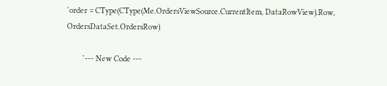'order = CType(CType(Me.OrdersViewSource.CurrentItem, DataRowView).Row, OrdersDataSet.OrdersRow)

        '--- New Code ---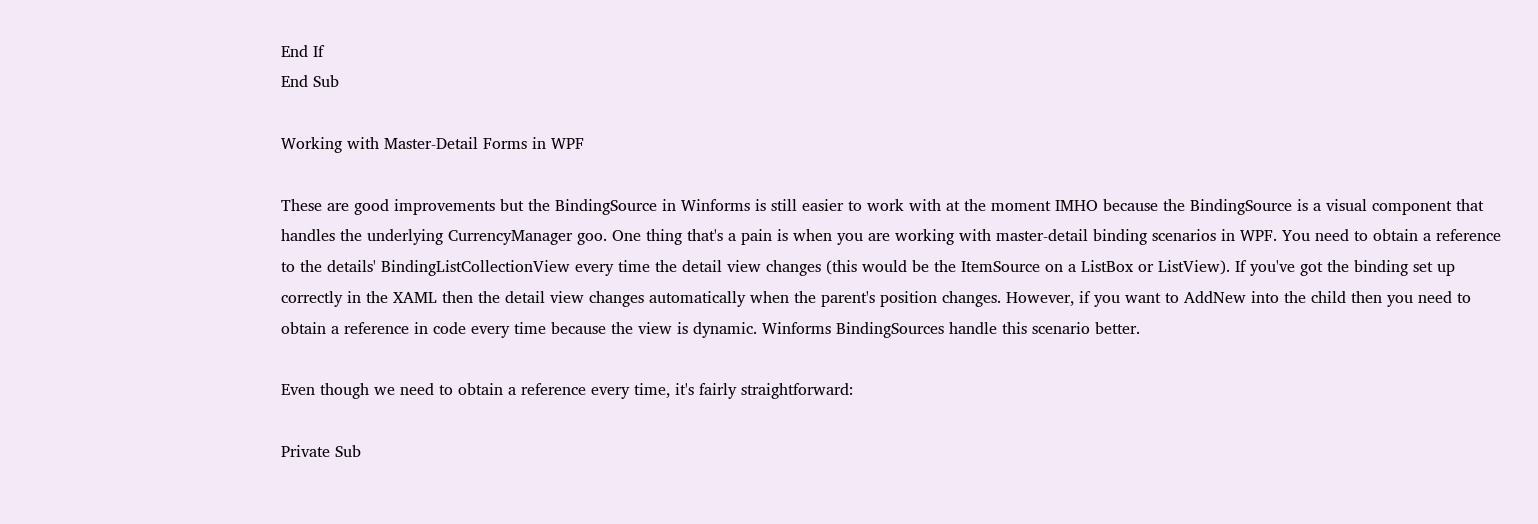End If
End Sub

Working with Master-Detail Forms in WPF

These are good improvements but the BindingSource in Winforms is still easier to work with at the moment IMHO because the BindingSource is a visual component that handles the underlying CurrencyManager goo. One thing that's a pain is when you are working with master-detail binding scenarios in WPF. You need to obtain a reference to the details' BindingListCollectionView every time the detail view changes (this would be the ItemSource on a ListBox or ListView). If you've got the binding set up correctly in the XAML then the detail view changes automatically when the parent's position changes. However, if you want to AddNew into the child then you need to obtain a reference in code every time because the view is dynamic. Winforms BindingSources handle this scenario better.

Even though we need to obtain a reference every time, it's fairly straightforward:

Private Sub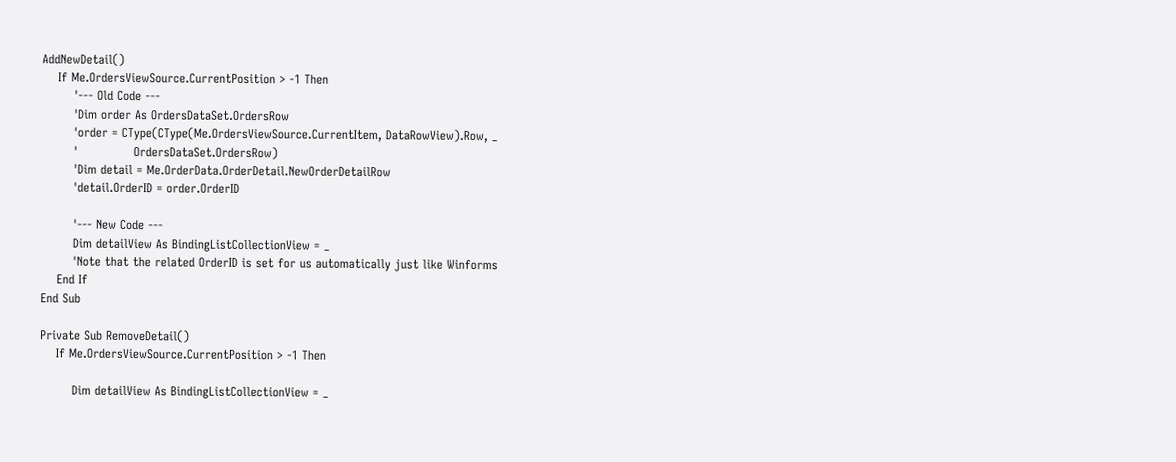AddNewDetail()
    If Me.OrdersViewSource.CurrentPosition > -1 Then
        '--- Old Code ---
        'Dim order As OrdersDataSet.OrdersRow
        'order = CType(CType(Me.OrdersViewSource.CurrentItem, DataRowView).Row, _
        '              OrdersDataSet.OrdersRow)
        'Dim detail = Me.OrderData.OrderDetail.NewOrderDetailRow
        'detail.OrderID = order.OrderID

        '--- New Code ---
        Dim detailView As BindingListCollectionView = _
        'Note that the related OrderID is set for us automatically just like Winforms
    End If
End Sub

Private Sub RemoveDetail()
    If Me.OrdersViewSource.CurrentPosition > -1 Then

        Dim detailView As BindingListCollectionView = _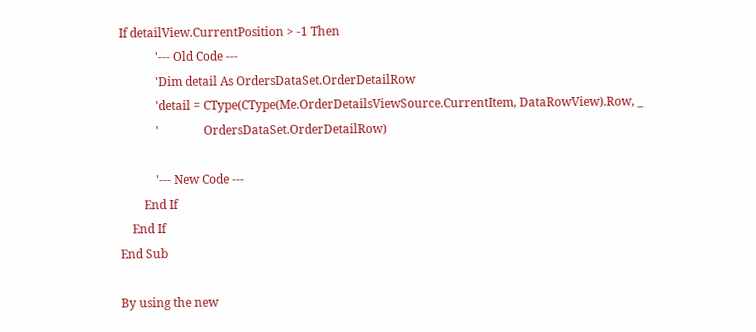If detailView.CurrentPosition > -1 Then
            '--- Old Code ---
            'Dim detail As OrdersDataSet.OrderDetailRow
            'detail = CType(CType(Me.OrderDetailsViewSource.CurrentItem, DataRowView).Row, _
            '               OrdersDataSet.OrderDetailRow)

            '--- New Code ---
        End If
    End If
End Sub

By using the new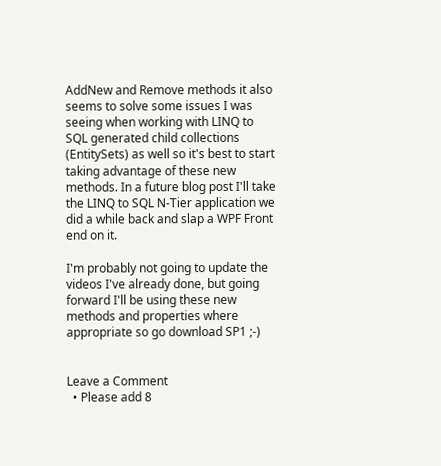AddNew and Remove methods it also seems to solve some issues I was seeing when working with LINQ to SQL generated child collections (EntitySets) as well so it's best to start taking advantage of these new methods. In a future blog post I'll take the LINQ to SQL N-Tier application we did a while back and slap a WPF Front end on it.

I'm probably not going to update the videos I've already done, but going forward I'll be using these new methods and properties where appropriate so go download SP1 ;-)


Leave a Comment
  • Please add 8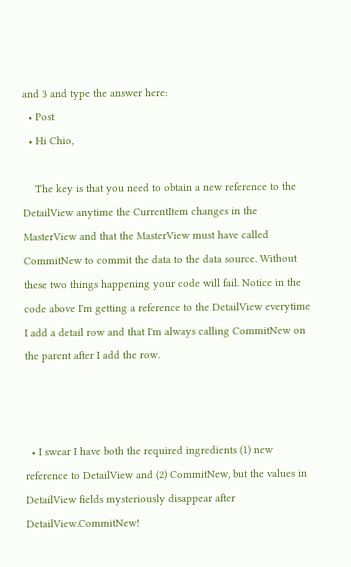and 3 and type the answer here:
  • Post
  • Hi Chio,

    The key is that you need to obtain a new reference to the DetailView anytime the CurrentItem changes in the MasterView and that the MasterView must have called CommitNew to commit the data to the data source. Without these two things happening your code will fail. Notice in the code above I'm getting a reference to the DetailView everytime I add a detail row and that I'm always calling CommitNew on the parent after I add the row.



  • I swear I have both the required ingredients (1) new reference to DetailView and (2) CommitNew, but the values in DetailView fields mysteriously disappear after DetailView.CommitNew!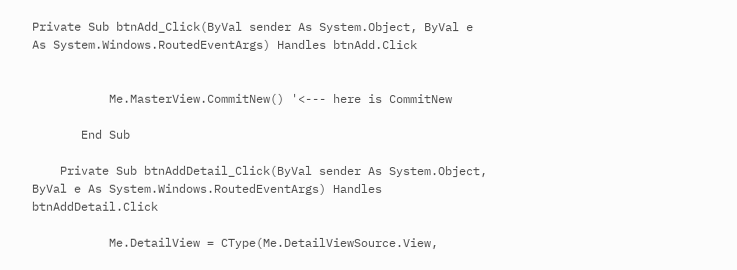Private Sub btnAdd_Click(ByVal sender As System.Object, ByVal e As System.Windows.RoutedEventArgs) Handles btnAdd.Click


           Me.MasterView.CommitNew() '<--- here is CommitNew

       End Sub

    Private Sub btnAddDetail_Click(ByVal sender As System.Object, ByVal e As System.Windows.RoutedEventArgs) Handles btnAddDetail.Click

           Me.DetailView = CType(Me.DetailViewSource.View,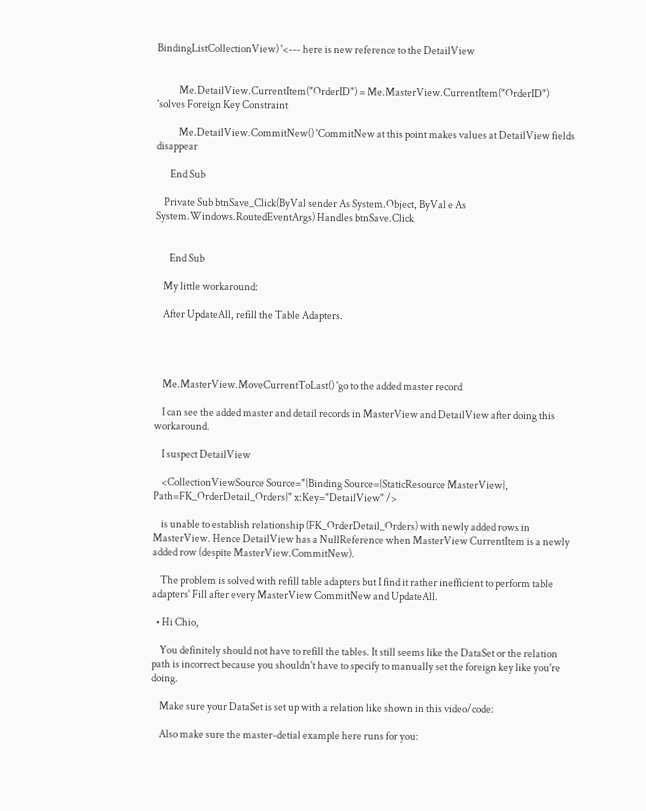BindingListCollectionView) '<--- here is new reference to the DetailView


           Me.DetailView.CurrentItem("OrderID") = Me.MasterView.CurrentItem("OrderID") 'solves Foreign Key Constraint

           Me.DetailView.CommitNew() 'CommitNew at this point makes values at DetailView fields disappear

       End Sub

    Private Sub btnSave_Click(ByVal sender As System.Object, ByVal e As System.Windows.RoutedEventArgs) Handles btnSave.Click


       End Sub

    My little workaround:

    After UpdateAll, refill the Table Adapters.




    Me.MasterView.MoveCurrentToLast() 'go to the added master record

    I can see the added master and detail records in MasterView and DetailView after doing this workaround.

    I suspect DetailView

    <CollectionViewSource Source="{Binding Source={StaticResource MasterView}, Path=FK_OrderDetail_Orders}" x:Key="DetailView" />

    is unable to establish relationship (FK_OrderDetail_Orders) with newly added rows in MasterView. Hence DetailView has a NullReference when MasterView CurrentItem is a newly added row (despite MasterView.CommitNew).

    The problem is solved with refill table adapters but I find it rather inefficient to perform table adapters' Fill after every MasterView CommitNew and UpdateAll.

  • Hi Chio,

    You definitely should not have to refill the tables. It still seems like the DataSet or the relation path is incorrect because you shouldn't have to specify to manually set the foreign key like you're doing.

    Make sure your DataSet is set up with a relation like shown in this video/code:

    Also make sure the master-detial example here runs for you: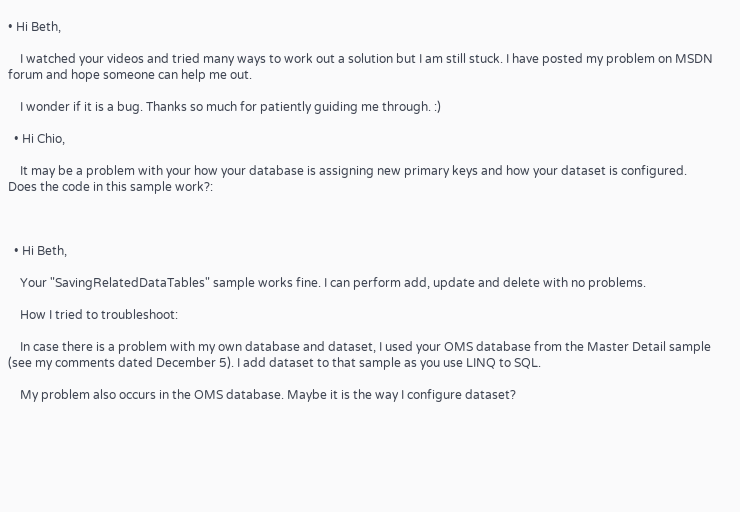• Hi Beth,

    I watched your videos and tried many ways to work out a solution but I am still stuck. I have posted my problem on MSDN forum and hope someone can help me out.

    I wonder if it is a bug. Thanks so much for patiently guiding me through. :)

  • Hi Chio,

    It may be a problem with your how your database is assigning new primary keys and how your dataset is configured. Does the code in this sample work?:



  • Hi Beth,

    Your "SavingRelatedDataTables" sample works fine. I can perform add, update and delete with no problems.

    How I tried to troubleshoot:

    In case there is a problem with my own database and dataset, I used your OMS database from the Master Detail sample (see my comments dated December 5). I add dataset to that sample as you use LINQ to SQL.

    My problem also occurs in the OMS database. Maybe it is the way I configure dataset?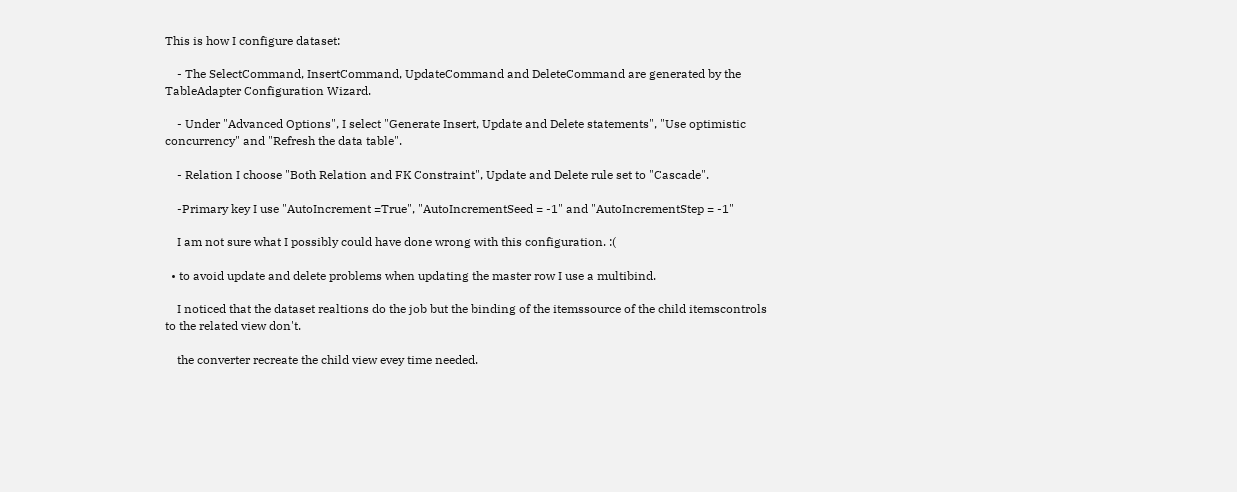This is how I configure dataset:

    - The SelectCommand, InsertCommand, UpdateCommand and DeleteCommand are generated by the TableAdapter Configuration Wizard.

    - Under "Advanced Options", I select "Generate Insert, Update and Delete statements", "Use optimistic concurrency" and "Refresh the data table".

    - Relation I choose "Both Relation and FK Constraint", Update and Delete rule set to "Cascade".

    -Primary key I use "AutoIncrement =True", "AutoIncrementSeed = -1" and "AutoIncrementStep = -1"

    I am not sure what I possibly could have done wrong with this configuration. :(

  • to avoid update and delete problems when updating the master row I use a multibind.

    I noticed that the dataset realtions do the job but the binding of the itemssource of the child itemscontrols to the related view don't.

    the converter recreate the child view evey time needed.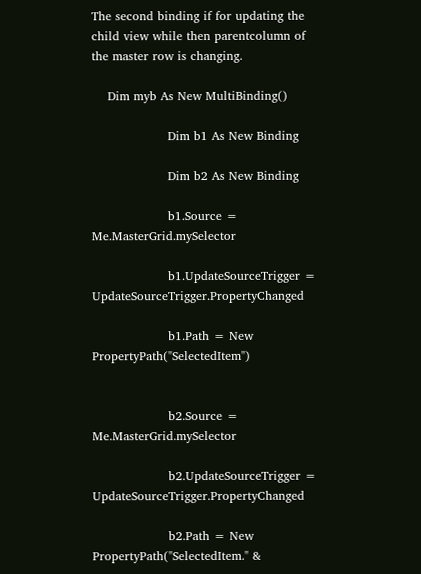The second binding if for updating the child view while then parentcolumn of the master row is changing.

    Dim myb As New MultiBinding()

                   Dim b1 As New Binding

                   Dim b2 As New Binding

                   b1.Source = Me.MasterGrid.mySelector

                   b1.UpdateSourceTrigger = UpdateSourceTrigger.PropertyChanged

                   b1.Path = New PropertyPath("SelectedItem")


                   b2.Source = Me.MasterGrid.mySelector

                   b2.UpdateSourceTrigger = UpdateSourceTrigger.PropertyChanged

                   b2.Path = New PropertyPath("SelectedItem." &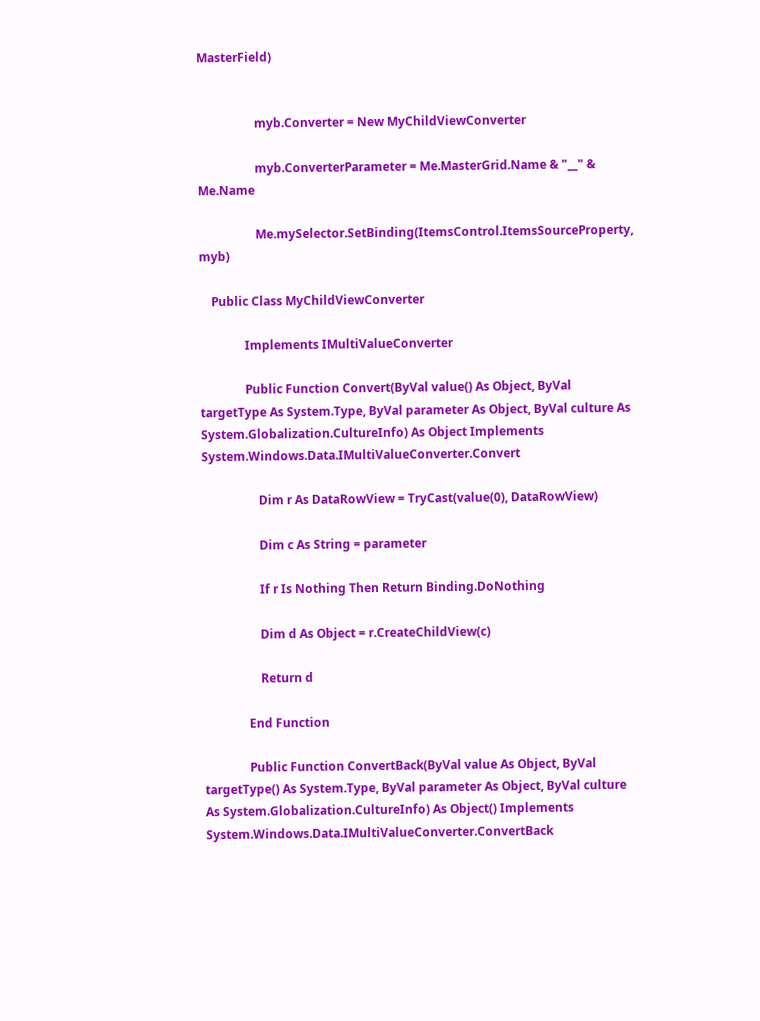MasterField)


                   myb.Converter = New MyChildViewConverter

                   myb.ConverterParameter = Me.MasterGrid.Name & "__" & Me.Name

                   Me.mySelector.SetBinding(ItemsControl.ItemsSourceProperty, myb)

    Public Class MyChildViewConverter

               Implements IMultiValueConverter

               Public Function Convert(ByVal value() As Object, ByVal targetType As System.Type, ByVal parameter As Object, ByVal culture As System.Globalization.CultureInfo) As Object Implements System.Windows.Data.IMultiValueConverter.Convert

                   Dim r As DataRowView = TryCast(value(0), DataRowView)

                   Dim c As String = parameter

                   If r Is Nothing Then Return Binding.DoNothing

                   Dim d As Object = r.CreateChildView(c)

                   Return d

               End Function

               Public Function ConvertBack(ByVal value As Object, ByVal targetType() As System.Type, ByVal parameter As Object, ByVal culture As System.Globalization.CultureInfo) As Object() Implements System.Windows.Data.IMultiValueConverter.ConvertBack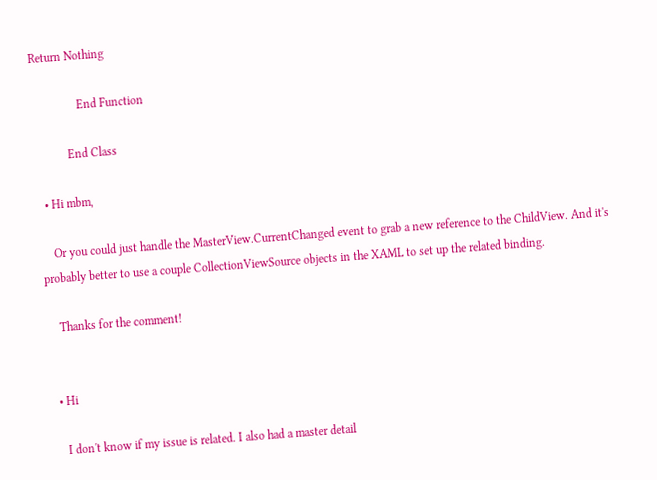Return Nothing

               End Function

           End Class

  • Hi mbm,

    Or you could just handle the MasterView.CurrentChanged event to grab a new reference to the ChildView. And it's probably better to use a couple CollectionViewSource objects in the XAML to set up the related binding.

    Thanks for the comment!


  • Hi

    I don't know if my issue is related. I also had a master detail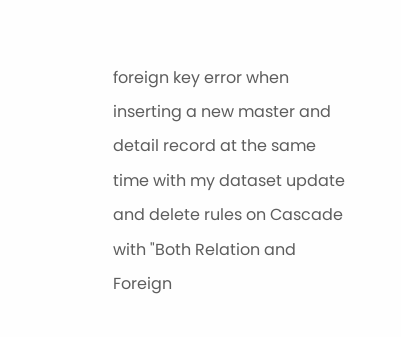foreign key error when inserting a new master and detail record at the same time with my dataset update and delete rules on Cascade with "Both Relation and Foreign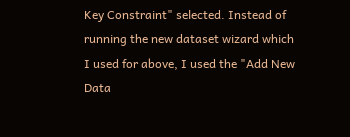Key Constraint" selected. Instead of running the new dataset wizard which I used for above, I used the "Add New Data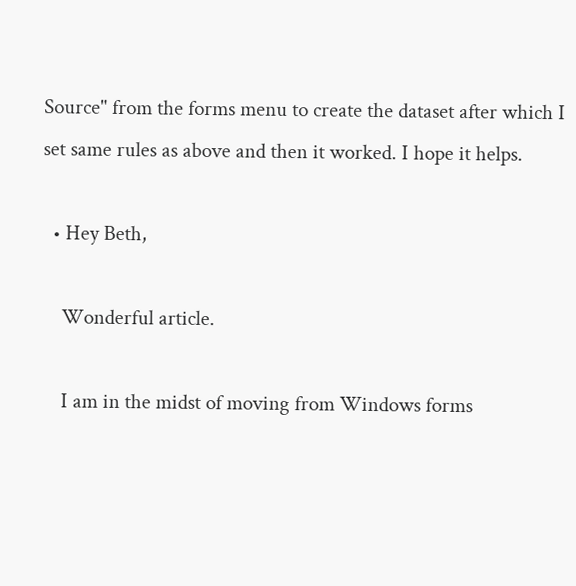Source" from the forms menu to create the dataset after which I set same rules as above and then it worked. I hope it helps.

  • Hey Beth,

    Wonderful article.

    I am in the midst of moving from Windows forms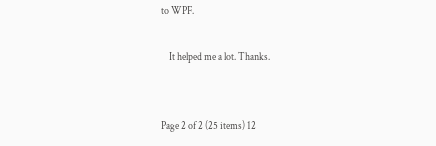to WPF.

    It helped me a lot. Thanks.


Page 2 of 2 (25 items) 12